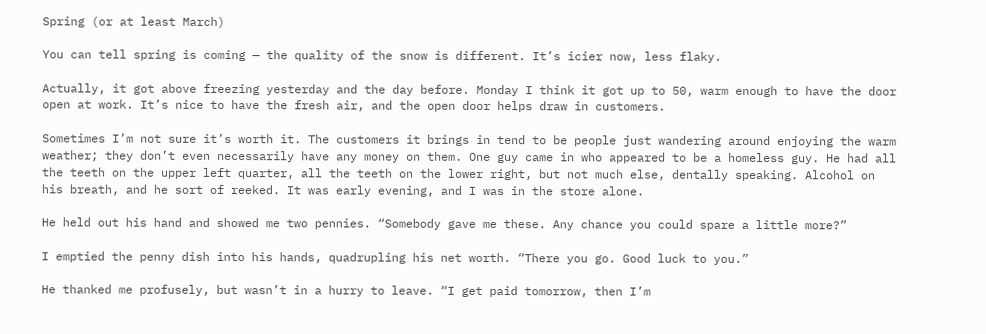Spring (or at least March)

You can tell spring is coming — the quality of the snow is different. It’s icier now, less flaky.

Actually, it got above freezing yesterday and the day before. Monday I think it got up to 50, warm enough to have the door open at work. It’s nice to have the fresh air, and the open door helps draw in customers.

Sometimes I’m not sure it’s worth it. The customers it brings in tend to be people just wandering around enjoying the warm weather; they don’t even necessarily have any money on them. One guy came in who appeared to be a homeless guy. He had all the teeth on the upper left quarter, all the teeth on the lower right, but not much else, dentally speaking. Alcohol on his breath, and he sort of reeked. It was early evening, and I was in the store alone.

He held out his hand and showed me two pennies. “Somebody gave me these. Any chance you could spare a little more?”

I emptied the penny dish into his hands, quadrupling his net worth. “There you go. Good luck to you.”

He thanked me profusely, but wasn’t in a hurry to leave. “I get paid tomorrow, then I’m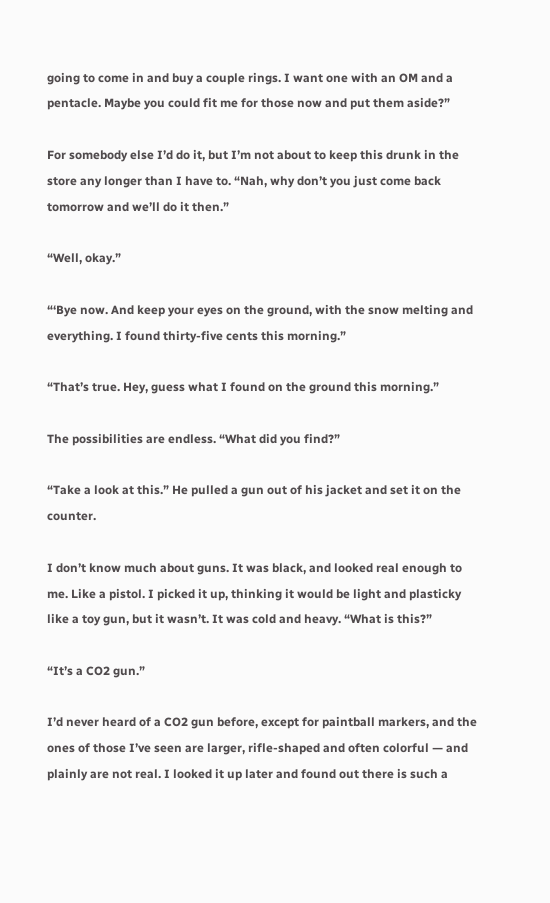going to come in and buy a couple rings. I want one with an OM and a pentacle. Maybe you could fit me for those now and put them aside?”

For somebody else I’d do it, but I’m not about to keep this drunk in the store any longer than I have to. “Nah, why don’t you just come back tomorrow and we’ll do it then.”

“Well, okay.”

“‘Bye now. And keep your eyes on the ground, with the snow melting and everything. I found thirty-five cents this morning.”

“That’s true. Hey, guess what I found on the ground this morning.”

The possibilities are endless. “What did you find?”

“Take a look at this.” He pulled a gun out of his jacket and set it on the counter.

I don’t know much about guns. It was black, and looked real enough to me. Like a pistol. I picked it up, thinking it would be light and plasticky like a toy gun, but it wasn’t. It was cold and heavy. “What is this?”

“It’s a CO2 gun.”

I’d never heard of a CO2 gun before, except for paintball markers, and the ones of those I’ve seen are larger, rifle-shaped and often colorful — and plainly are not real. I looked it up later and found out there is such a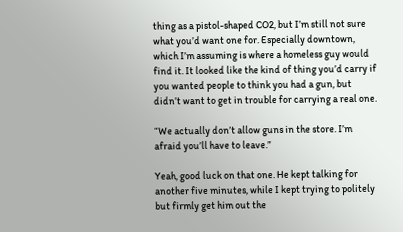thing as a pistol-shaped CO2, but I’m still not sure what you’d want one for. Especially downtown, which I’m assuming is where a homeless guy would find it. It looked like the kind of thing you’d carry if you wanted people to think you had a gun, but didn’t want to get in trouble for carrying a real one.

“We actually don’t allow guns in the store. I’m afraid you’ll have to leave.”

Yeah, good luck on that one. He kept talking for another five minutes, while I kept trying to politely but firmly get him out the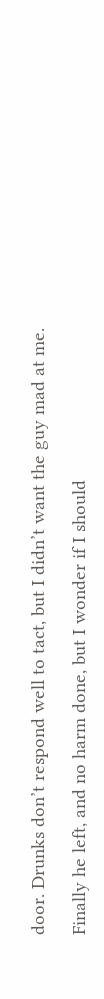door. Drunks don’t respond well to tact, but I didn’t want the guy mad at me.

Finally he left, and no harm done, but I wonder if I should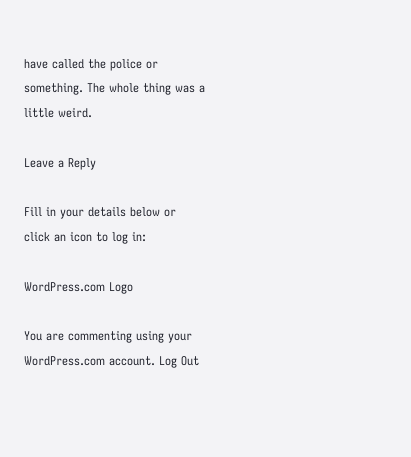have called the police or something. The whole thing was a little weird.

Leave a Reply

Fill in your details below or click an icon to log in:

WordPress.com Logo

You are commenting using your WordPress.com account. Log Out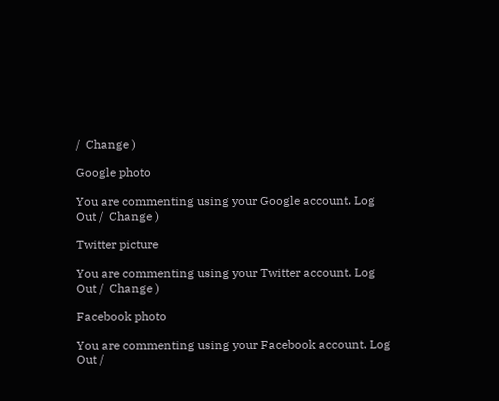/  Change )

Google photo

You are commenting using your Google account. Log Out /  Change )

Twitter picture

You are commenting using your Twitter account. Log Out /  Change )

Facebook photo

You are commenting using your Facebook account. Log Out /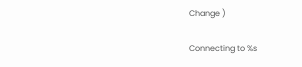Change )

Connecting to %s